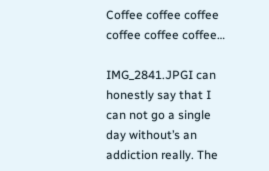Coffee coffee coffee coffee coffee coffee…

IMG_2841.JPGI can honestly say that I can not go a single day without’s an addiction really. The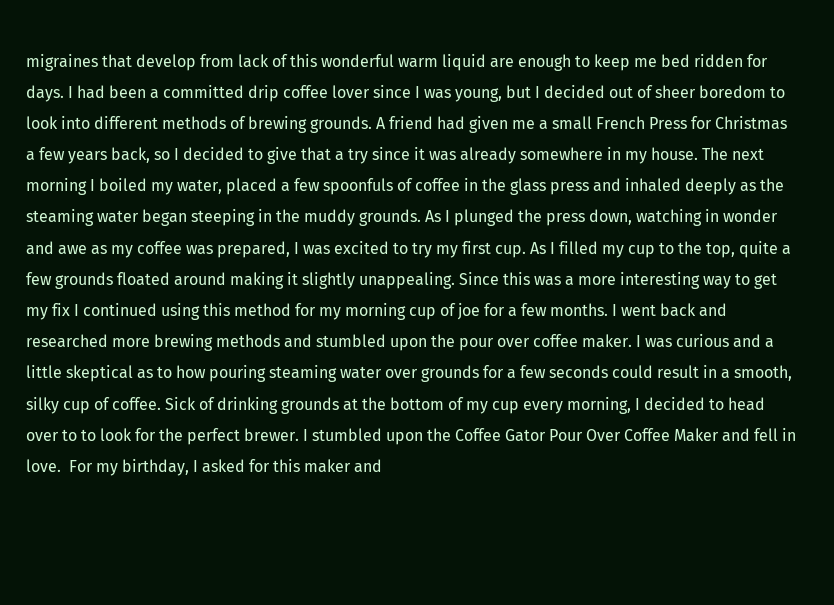migraines that develop from lack of this wonderful warm liquid are enough to keep me bed ridden for days. I had been a committed drip coffee lover since I was young, but I decided out of sheer boredom to look into different methods of brewing grounds. A friend had given me a small French Press for Christmas a few years back, so I decided to give that a try since it was already somewhere in my house. The next morning I boiled my water, placed a few spoonfuls of coffee in the glass press and inhaled deeply as the steaming water began steeping in the muddy grounds. As I plunged the press down, watching in wonder and awe as my coffee was prepared, I was excited to try my first cup. As I filled my cup to the top, quite a few grounds floated around making it slightly unappealing. Since this was a more interesting way to get my fix I continued using this method for my morning cup of joe for a few months. I went back and researched more brewing methods and stumbled upon the pour over coffee maker. I was curious and a little skeptical as to how pouring steaming water over grounds for a few seconds could result in a smooth, silky cup of coffee. Sick of drinking grounds at the bottom of my cup every morning, I decided to head over to to look for the perfect brewer. I stumbled upon the Coffee Gator Pour Over Coffee Maker and fell in love.  For my birthday, I asked for this maker and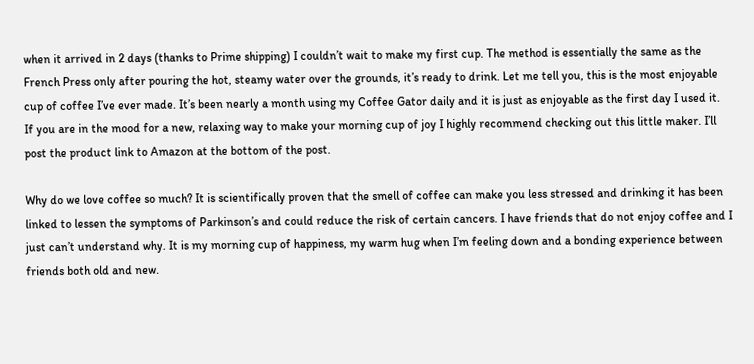when it arrived in 2 days (thanks to Prime shipping) I couldn’t wait to make my first cup. The method is essentially the same as the French Press only after pouring the hot, steamy water over the grounds, it’s ready to drink. Let me tell you, this is the most enjoyable cup of coffee I’ve ever made. It’s been nearly a month using my Coffee Gator daily and it is just as enjoyable as the first day I used it. If you are in the mood for a new, relaxing way to make your morning cup of joy I highly recommend checking out this little maker. I’ll post the product link to Amazon at the bottom of the post.

Why do we love coffee so much? It is scientifically proven that the smell of coffee can make you less stressed and drinking it has been linked to lessen the symptoms of Parkinson’s and could reduce the risk of certain cancers. I have friends that do not enjoy coffee and I just can’t understand why. It is my morning cup of happiness, my warm hug when I’m feeling down and a bonding experience between friends both old and new.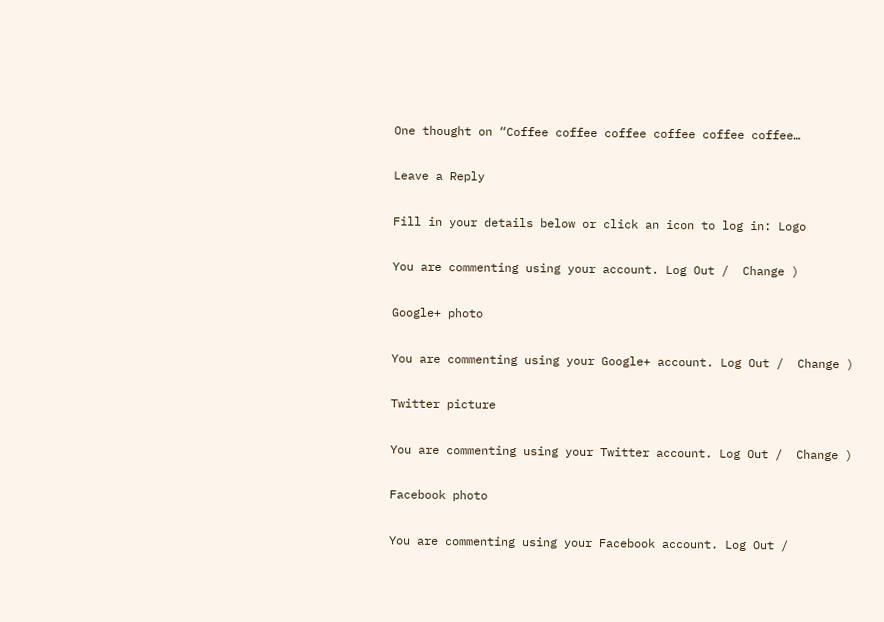One thought on “Coffee coffee coffee coffee coffee coffee…

Leave a Reply

Fill in your details below or click an icon to log in: Logo

You are commenting using your account. Log Out /  Change )

Google+ photo

You are commenting using your Google+ account. Log Out /  Change )

Twitter picture

You are commenting using your Twitter account. Log Out /  Change )

Facebook photo

You are commenting using your Facebook account. Log Out /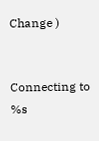Change )


Connecting to %s